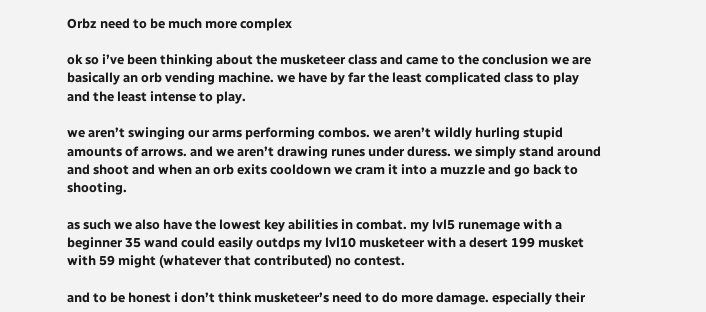Orbz need to be much more complex

ok so i’ve been thinking about the musketeer class and came to the conclusion we are basically an orb vending machine. we have by far the least complicated class to play and the least intense to play.

we aren’t swinging our arms performing combos. we aren’t wildly hurling stupid amounts of arrows. and we aren’t drawing runes under duress. we simply stand around and shoot and when an orb exits cooldown we cram it into a muzzle and go back to shooting.

as such we also have the lowest key abilities in combat. my lvl5 runemage with a beginner 35 wand could easily outdps my lvl10 musketeer with a desert 199 musket with 59 might (whatever that contributed) no contest.

and to be honest i don’t think musketeer’s need to do more damage. especially their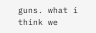guns. what i think we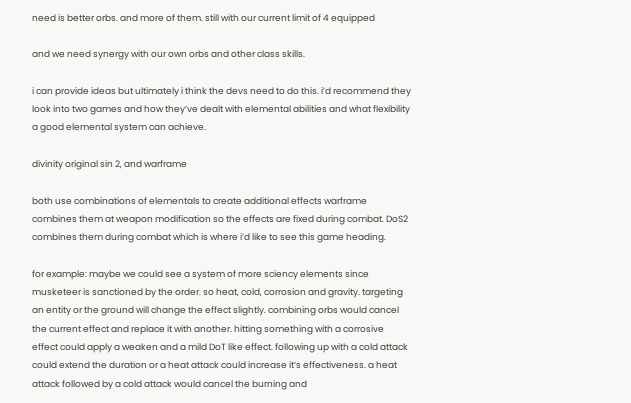need is better orbs. and more of them. still with our current limit of 4 equipped

and we need synergy with our own orbs and other class skills.

i can provide ideas but ultimately i think the devs need to do this. i’d recommend they look into two games and how they’ve dealt with elemental abilities and what flexibility a good elemental system can achieve.

divinity original sin 2, and warframe

both use combinations of elementals to create additional effects warframe combines them at weapon modification so the effects are fixed during combat. DoS2 combines them during combat which is where i’d like to see this game heading.

for example: maybe we could see a system of more sciency elements since musketeer is sanctioned by the order. so heat, cold, corrosion and gravity. targeting an entity or the ground will change the effect slightly. combining orbs would cancel the current effect and replace it with another. hitting something with a corrosive effect could apply a weaken and a mild DoT like effect. following up with a cold attack could extend the duration or a heat attack could increase it’s effectiveness. a heat attack followed by a cold attack would cancel the burning and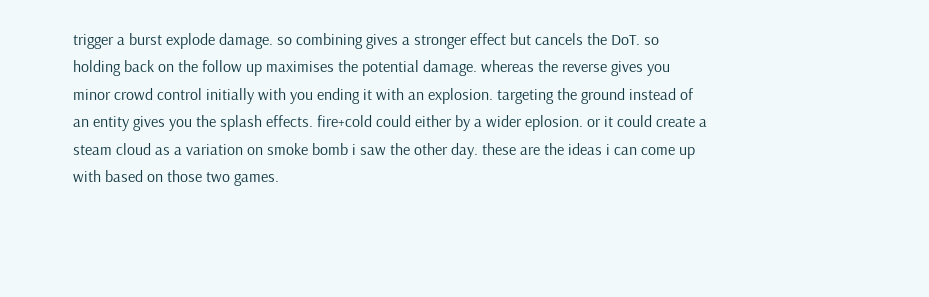trigger a burst explode damage. so combining gives a stronger effect but cancels the DoT. so holding back on the follow up maximises the potential damage. whereas the reverse gives you minor crowd control initially with you ending it with an explosion. targeting the ground instead of an entity gives you the splash effects. fire+cold could either by a wider eplosion. or it could create a steam cloud as a variation on smoke bomb i saw the other day. these are the ideas i can come up with based on those two games.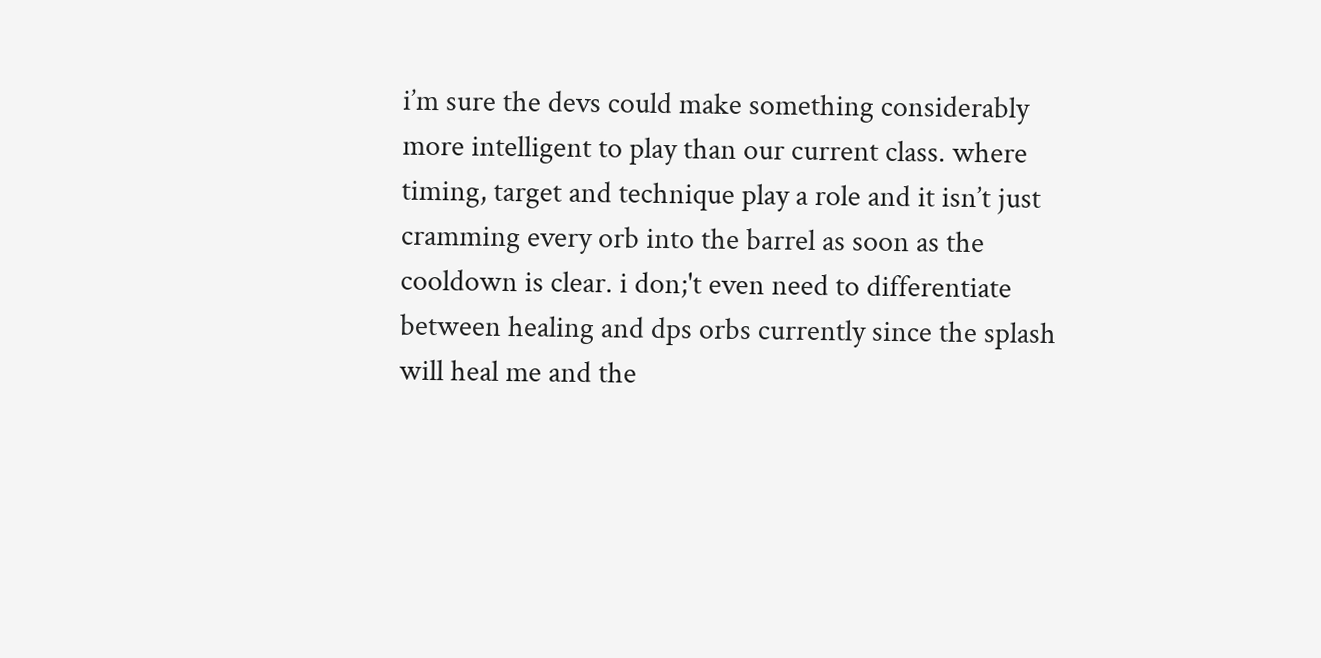i’m sure the devs could make something considerably more intelligent to play than our current class. where timing, target and technique play a role and it isn’t just cramming every orb into the barrel as soon as the cooldown is clear. i don;'t even need to differentiate between healing and dps orbs currently since the splash will heal me and the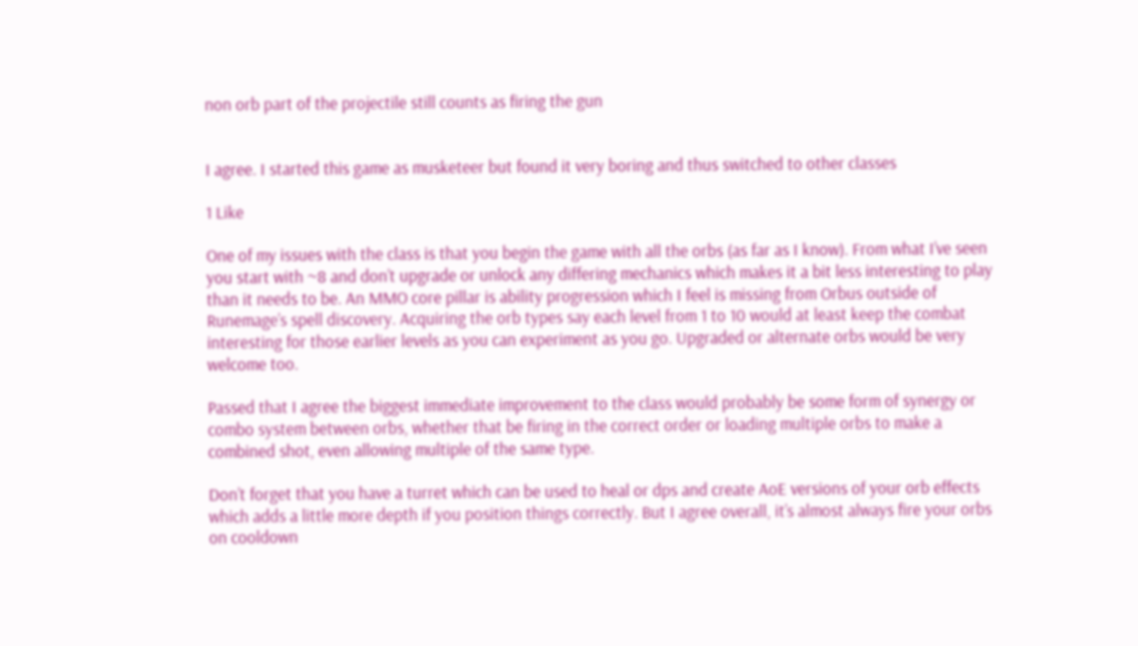non orb part of the projectile still counts as firing the gun


I agree. I started this game as musketeer but found it very boring and thus switched to other classes

1 Like

One of my issues with the class is that you begin the game with all the orbs (as far as I know). From what I’ve seen you start with ~8 and don’t upgrade or unlock any differing mechanics which makes it a bit less interesting to play than it needs to be. An MMO core pillar is ability progression which I feel is missing from Orbus outside of Runemage’s spell discovery. Acquiring the orb types say each level from 1 to 10 would at least keep the combat interesting for those earlier levels as you can experiment as you go. Upgraded or alternate orbs would be very welcome too.

Passed that I agree the biggest immediate improvement to the class would probably be some form of synergy or combo system between orbs, whether that be firing in the correct order or loading multiple orbs to make a combined shot, even allowing multiple of the same type.

Don’t forget that you have a turret which can be used to heal or dps and create AoE versions of your orb effects which adds a little more depth if you position things correctly. But I agree overall, it’s almost always fire your orbs on cooldown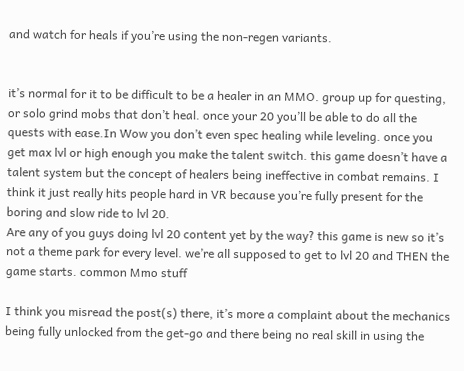and watch for heals if you’re using the non-regen variants.


it’s normal for it to be difficult to be a healer in an MMO. group up for questing, or solo grind mobs that don’t heal. once your 20 you’ll be able to do all the quests with ease.In Wow you don’t even spec healing while leveling. once you get max lvl or high enough you make the talent switch. this game doesn’t have a talent system but the concept of healers being ineffective in combat remains. I think it just really hits people hard in VR because you’re fully present for the boring and slow ride to lvl 20.
Are any of you guys doing lvl 20 content yet by the way? this game is new so it’s not a theme park for every level. we’re all supposed to get to lvl 20 and THEN the game starts. common Mmo stuff

I think you misread the post(s) there, it’s more a complaint about the mechanics being fully unlocked from the get-go and there being no real skill in using the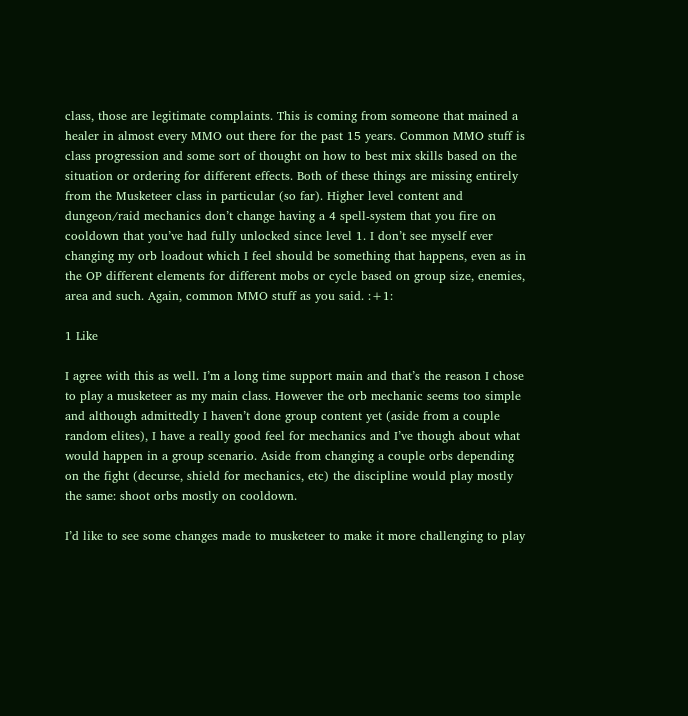class, those are legitimate complaints. This is coming from someone that mained a healer in almost every MMO out there for the past 15 years. Common MMO stuff is class progression and some sort of thought on how to best mix skills based on the situation or ordering for different effects. Both of these things are missing entirely from the Musketeer class in particular (so far). Higher level content and dungeon/raid mechanics don’t change having a 4 spell-system that you fire on cooldown that you’ve had fully unlocked since level 1. I don’t see myself ever changing my orb loadout which I feel should be something that happens, even as in the OP different elements for different mobs or cycle based on group size, enemies, area and such. Again, common MMO stuff as you said. :+1:

1 Like

I agree with this as well. I’m a long time support main and that’s the reason I chose to play a musketeer as my main class. However the orb mechanic seems too simple and although admittedly I haven’t done group content yet (aside from a couple random elites), I have a really good feel for mechanics and I’ve though about what would happen in a group scenario. Aside from changing a couple orbs depending on the fight (decurse, shield for mechanics, etc) the discipline would play mostly the same: shoot orbs mostly on cooldown.

I’d like to see some changes made to musketeer to make it more challenging to play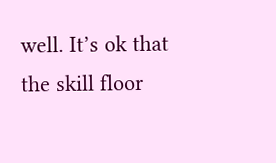well. It’s ok that the skill floor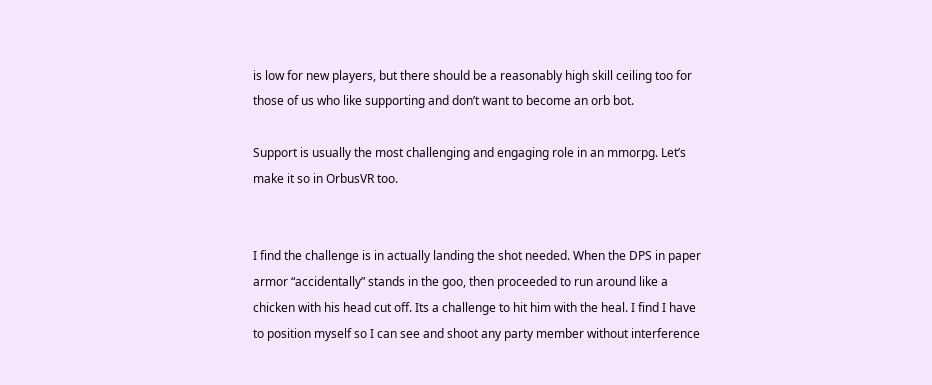is low for new players, but there should be a reasonably high skill ceiling too for those of us who like supporting and don’t want to become an orb bot.

Support is usually the most challenging and engaging role in an mmorpg. Let’s make it so in OrbusVR too.


I find the challenge is in actually landing the shot needed. When the DPS in paper armor “accidentally” stands in the goo, then proceeded to run around like a chicken with his head cut off. Its a challenge to hit him with the heal. I find I have to position myself so I can see and shoot any party member without interference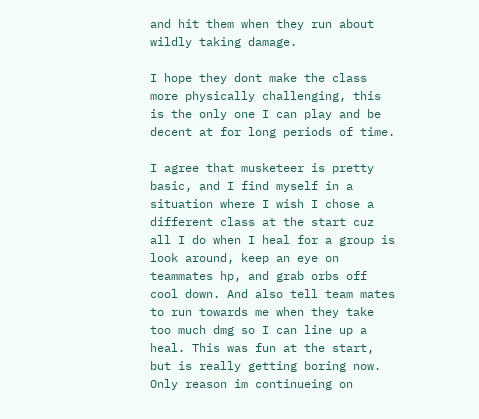and hit them when they run about wildly taking damage.

I hope they dont make the class more physically challenging, this is the only one I can play and be decent at for long periods of time.

I agree that musketeer is pretty basic, and I find myself in a situation where I wish I chose a different class at the start cuz all I do when I heal for a group is look around, keep an eye on teammates hp, and grab orbs off cool down. And also tell team mates to run towards me when they take too much dmg so I can line up a heal. This was fun at the start, but is really getting boring now. Only reason im continueing on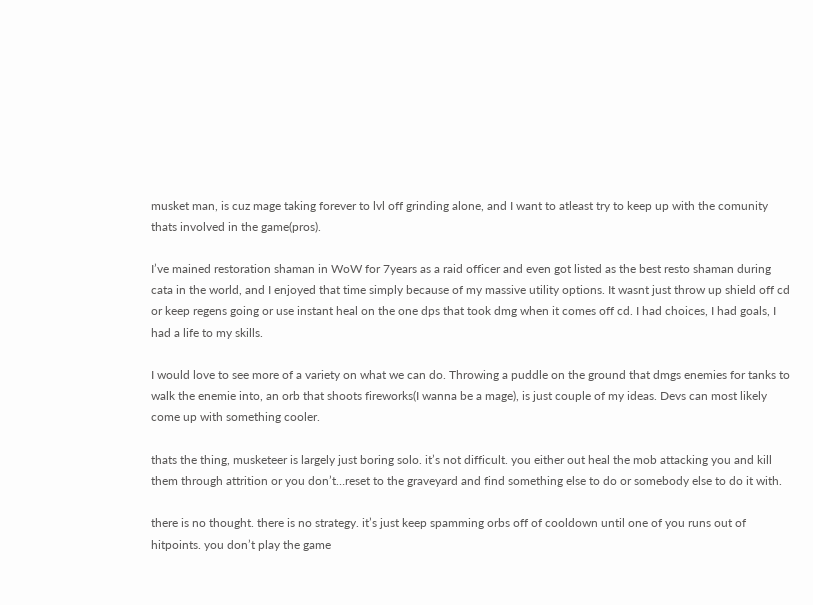musket man, is cuz mage taking forever to lvl off grinding alone, and I want to atleast try to keep up with the comunity thats involved in the game(pros).

I’ve mained restoration shaman in WoW for 7years as a raid officer and even got listed as the best resto shaman during cata in the world, and I enjoyed that time simply because of my massive utility options. It wasnt just throw up shield off cd or keep regens going or use instant heal on the one dps that took dmg when it comes off cd. I had choices, I had goals, I had a life to my skills.

I would love to see more of a variety on what we can do. Throwing a puddle on the ground that dmgs enemies for tanks to walk the enemie into, an orb that shoots fireworks(I wanna be a mage), is just couple of my ideas. Devs can most likely come up with something cooler.

thats the thing, musketeer is largely just boring solo. it’s not difficult. you either out heal the mob attacking you and kill them through attrition or you don’t…reset to the graveyard and find something else to do or somebody else to do it with.

there is no thought. there is no strategy. it’s just keep spamming orbs off of cooldown until one of you runs out of hitpoints. you don’t play the game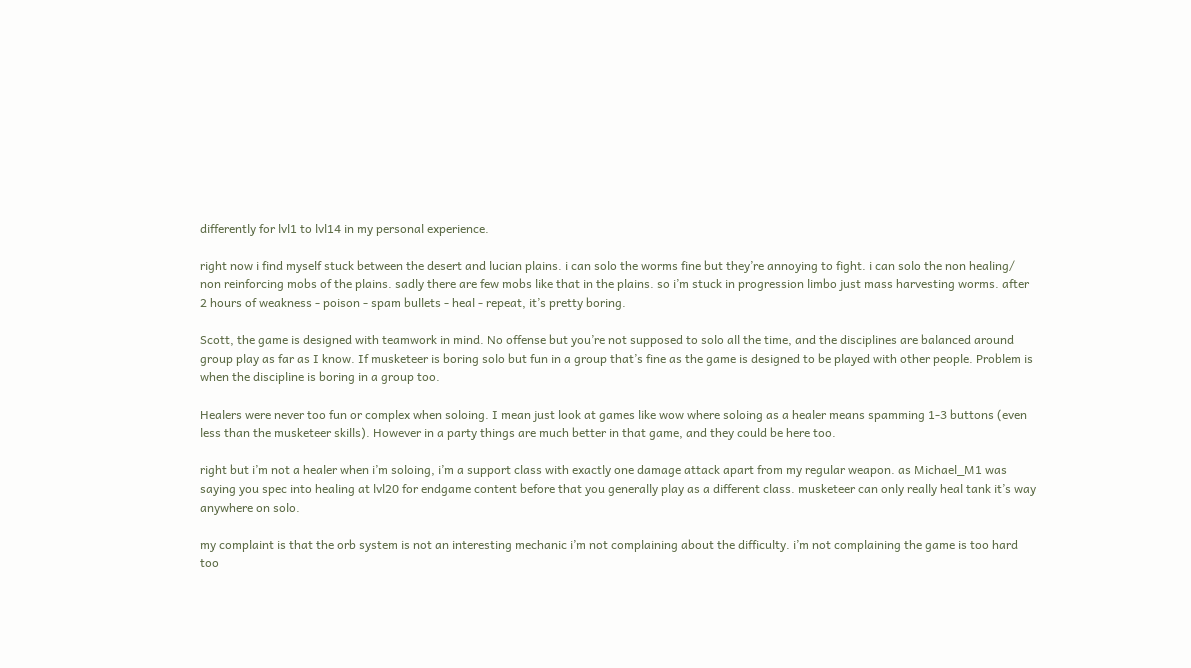differently for lvl1 to lvl14 in my personal experience.

right now i find myself stuck between the desert and lucian plains. i can solo the worms fine but they’re annoying to fight. i can solo the non healing/ non reinforcing mobs of the plains. sadly there are few mobs like that in the plains. so i’m stuck in progression limbo just mass harvesting worms. after 2 hours of weakness - poison - spam bullets - heal - repeat, it’s pretty boring.

Scott, the game is designed with teamwork in mind. No offense but you’re not supposed to solo all the time, and the disciplines are balanced around group play as far as I know. If musketeer is boring solo but fun in a group that’s fine as the game is designed to be played with other people. Problem is when the discipline is boring in a group too.

Healers were never too fun or complex when soloing. I mean just look at games like wow where soloing as a healer means spamming 1-3 buttons (even less than the musketeer skills). However in a party things are much better in that game, and they could be here too.

right but i’m not a healer when i’m soloing, i’m a support class with exactly one damage attack apart from my regular weapon. as Michael_M1 was saying you spec into healing at lvl20 for endgame content before that you generally play as a different class. musketeer can only really heal tank it’s way anywhere on solo.

my complaint is that the orb system is not an interesting mechanic i’m not complaining about the difficulty. i’m not complaining the game is too hard too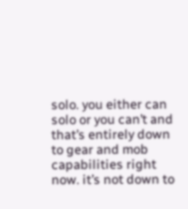solo. you either can solo or you can’t and that’s entirely down to gear and mob capabilities right now. it’s not down to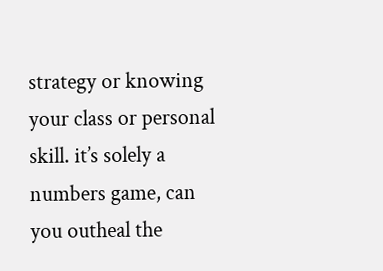strategy or knowing your class or personal skill. it’s solely a numbers game, can you outheal the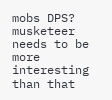mobs DPS? musketeer needs to be more interesting than that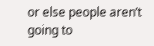or else people aren’t going to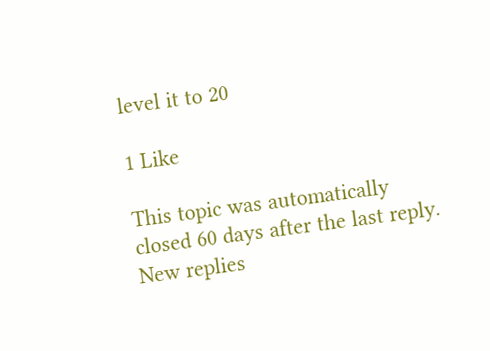level it to 20

1 Like

This topic was automatically closed 60 days after the last reply. New replies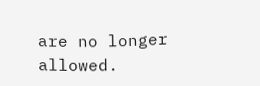are no longer allowed.